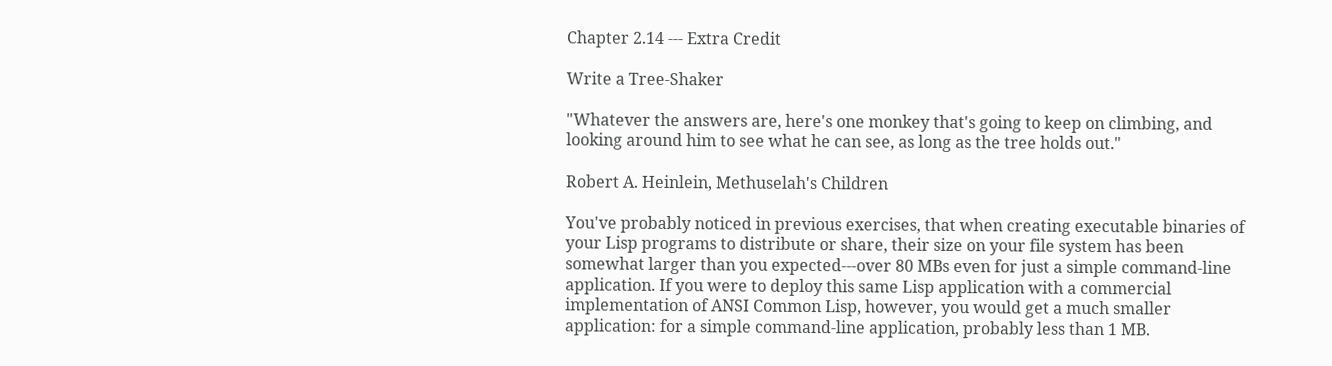Chapter 2.14 --- Extra Credit

Write a Tree-Shaker

"Whatever the answers are, here's one monkey that's going to keep on climbing, and looking around him to see what he can see, as long as the tree holds out."

Robert A. Heinlein, Methuselah's Children

You've probably noticed in previous exercises, that when creating executable binaries of your Lisp programs to distribute or share, their size on your file system has been somewhat larger than you expected---over 80 MBs even for just a simple command-line application. If you were to deploy this same Lisp application with a commercial implementation of ANSI Common Lisp, however, you would get a much smaller application: for a simple command-line application, probably less than 1 MB.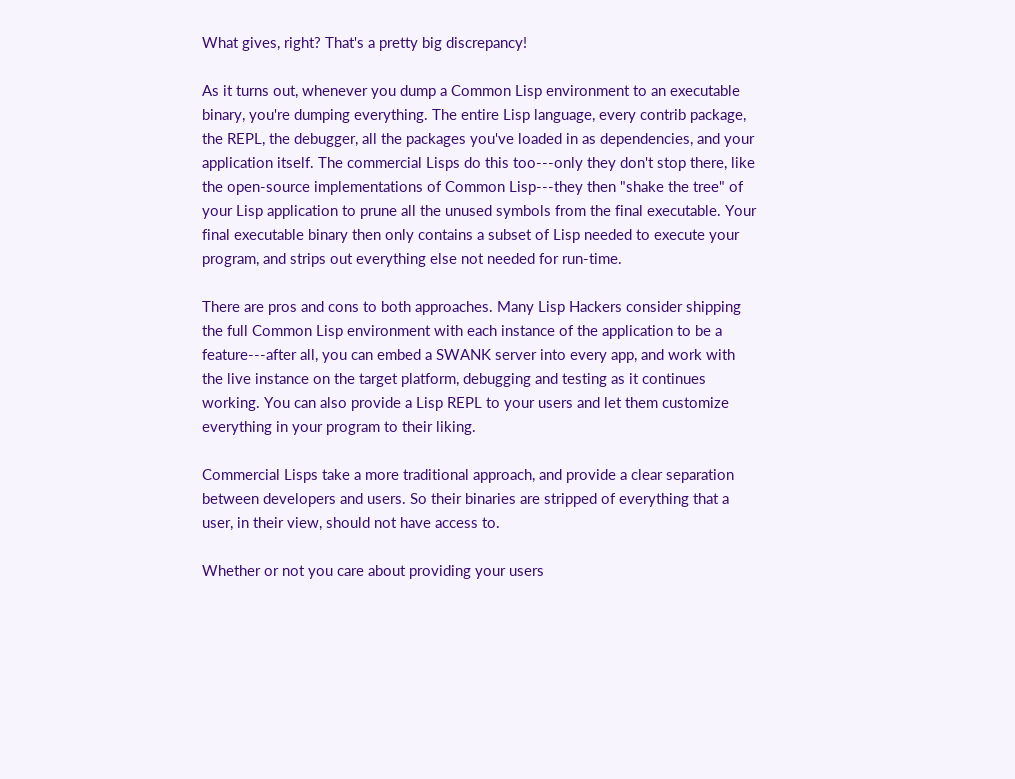What gives, right? That's a pretty big discrepancy!

As it turns out, whenever you dump a Common Lisp environment to an executable binary, you're dumping everything. The entire Lisp language, every contrib package, the REPL, the debugger, all the packages you've loaded in as dependencies, and your application itself. The commercial Lisps do this too---only they don't stop there, like the open-source implementations of Common Lisp---they then "shake the tree" of your Lisp application to prune all the unused symbols from the final executable. Your final executable binary then only contains a subset of Lisp needed to execute your program, and strips out everything else not needed for run-time.

There are pros and cons to both approaches. Many Lisp Hackers consider shipping the full Common Lisp environment with each instance of the application to be a feature---after all, you can embed a SWANK server into every app, and work with the live instance on the target platform, debugging and testing as it continues working. You can also provide a Lisp REPL to your users and let them customize everything in your program to their liking.

Commercial Lisps take a more traditional approach, and provide a clear separation between developers and users. So their binaries are stripped of everything that a user, in their view, should not have access to.

Whether or not you care about providing your users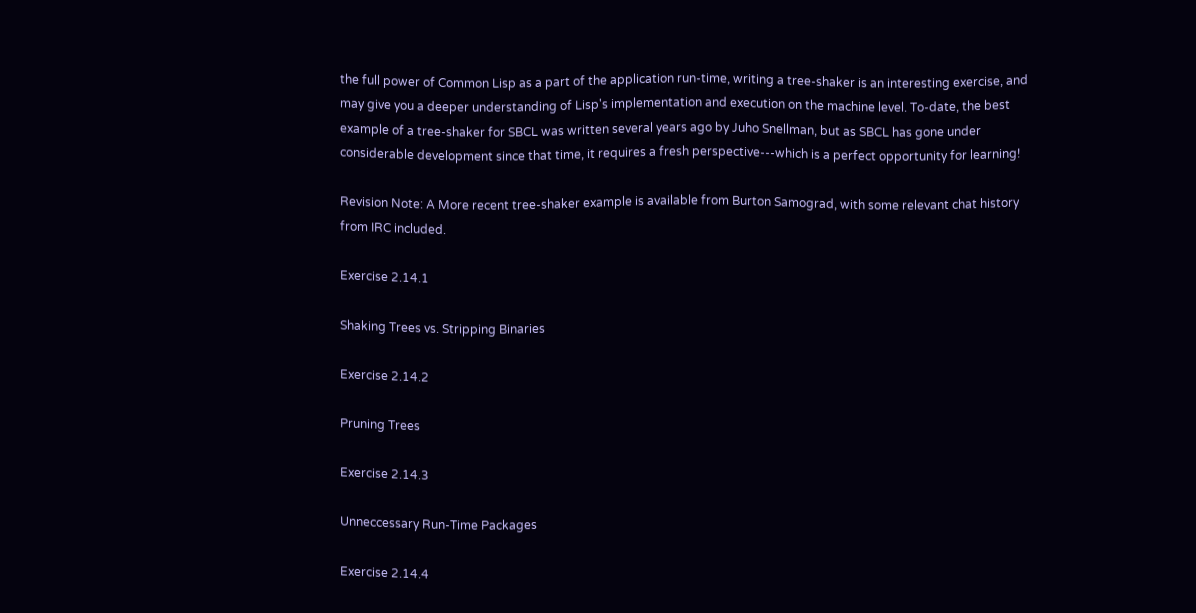the full power of Common Lisp as a part of the application run-time, writing a tree-shaker is an interesting exercise, and may give you a deeper understanding of Lisp's implementation and execution on the machine level. To-date, the best example of a tree-shaker for SBCL was written several years ago by Juho Snellman, but as SBCL has gone under considerable development since that time, it requires a fresh perspective---which is a perfect opportunity for learning!

Revision Note: A More recent tree-shaker example is available from Burton Samograd, with some relevant chat history from IRC included.

Exercise 2.14.1

Shaking Trees vs. Stripping Binaries

Exercise 2.14.2

Pruning Trees

Exercise 2.14.3

Unneccessary Run-Time Packages

Exercise 2.14.4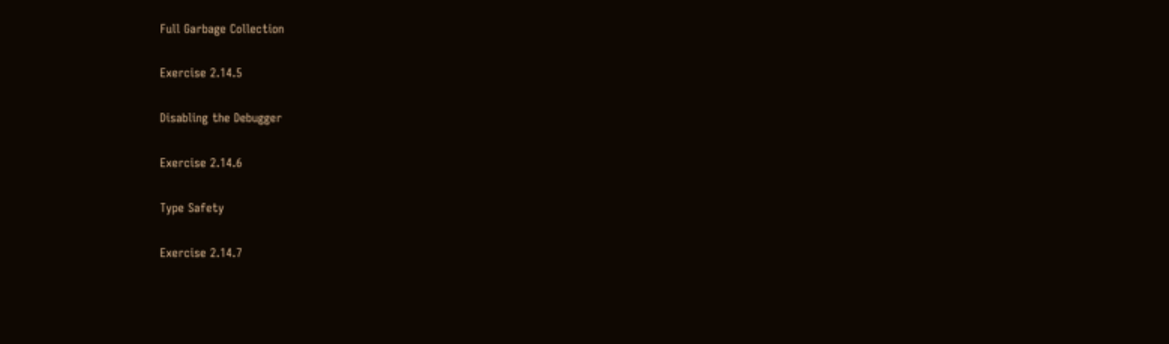Full Garbage Collection

Exercise 2.14.5

Disabling the Debugger

Exercise 2.14.6

Type Safety

Exercise 2.14.7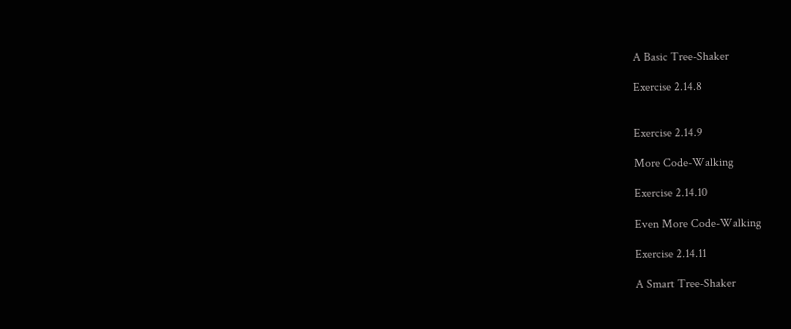A Basic Tree-Shaker

Exercise 2.14.8


Exercise 2.14.9

More Code-Walking

Exercise 2.14.10

Even More Code-Walking

Exercise 2.14.11

A Smart Tree-Shaker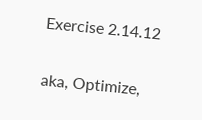Exercise 2.14.12


aka, Optimize,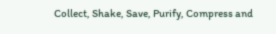Collect, Shake, Save, Purify, Compress and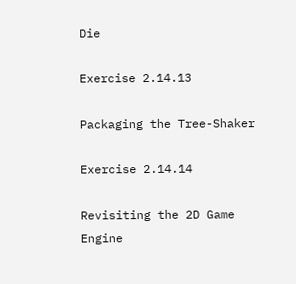Die

Exercise 2.14.13

Packaging the Tree-Shaker

Exercise 2.14.14

Revisiting the 2D Game Engine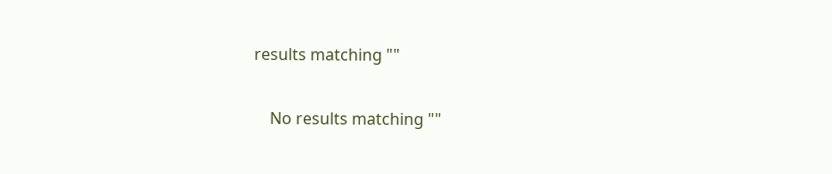results matching ""

    No results matching ""